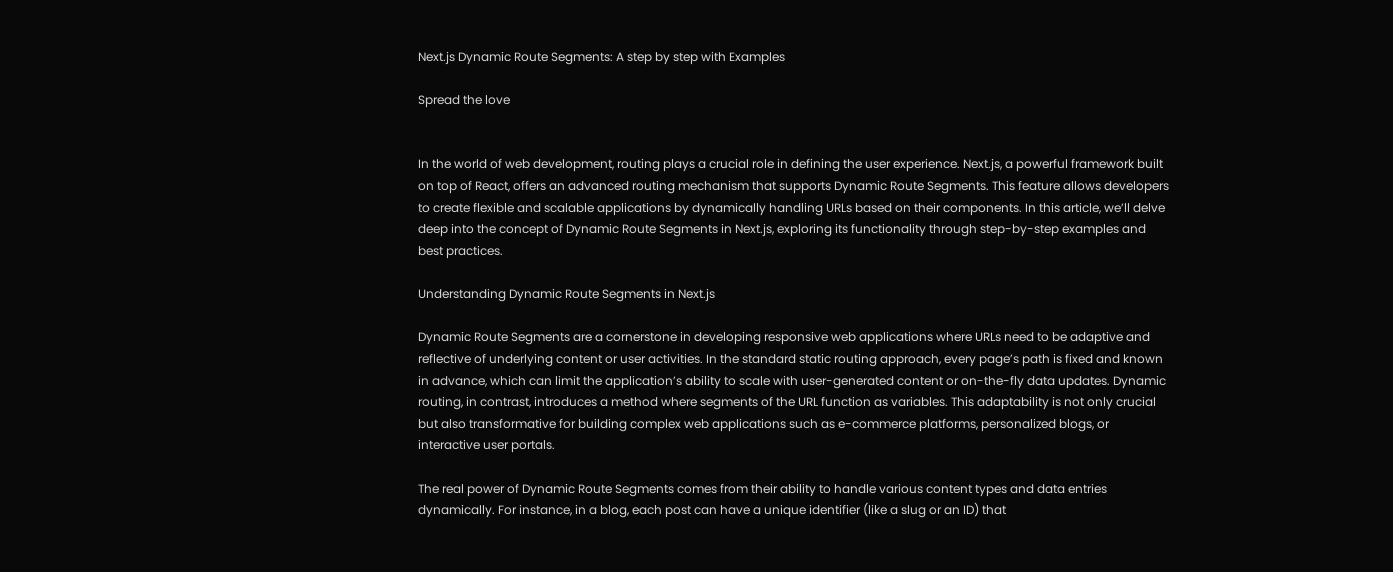Next.js Dynamic Route Segments: A step by step with Examples

Spread the love


In the world of web development, routing plays a crucial role in defining the user experience. Next.js, a powerful framework built on top of React, offers an advanced routing mechanism that supports Dynamic Route Segments. This feature allows developers to create flexible and scalable applications by dynamically handling URLs based on their components. In this article, we’ll delve deep into the concept of Dynamic Route Segments in Next.js, exploring its functionality through step-by-step examples and best practices.

Understanding Dynamic Route Segments in Next.js

Dynamic Route Segments are a cornerstone in developing responsive web applications where URLs need to be adaptive and reflective of underlying content or user activities. In the standard static routing approach, every page’s path is fixed and known in advance, which can limit the application’s ability to scale with user-generated content or on-the-fly data updates. Dynamic routing, in contrast, introduces a method where segments of the URL function as variables. This adaptability is not only crucial but also transformative for building complex web applications such as e-commerce platforms, personalized blogs, or interactive user portals.

The real power of Dynamic Route Segments comes from their ability to handle various content types and data entries dynamically. For instance, in a blog, each post can have a unique identifier (like a slug or an ID) that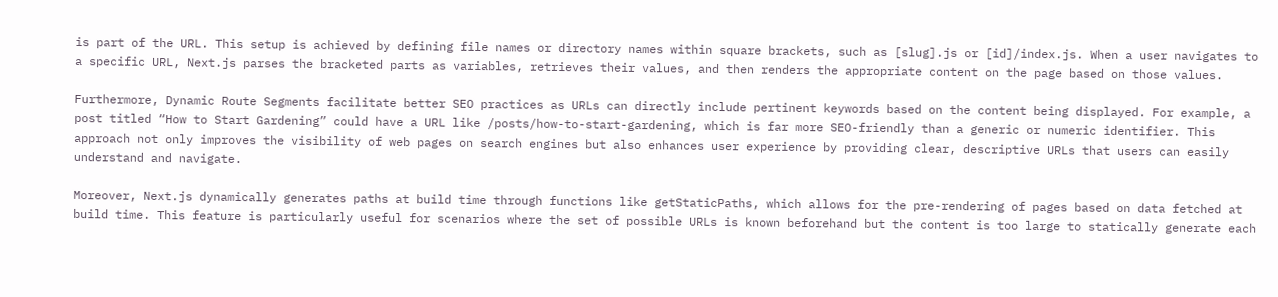is part of the URL. This setup is achieved by defining file names or directory names within square brackets, such as [slug].js or [id]/index.js. When a user navigates to a specific URL, Next.js parses the bracketed parts as variables, retrieves their values, and then renders the appropriate content on the page based on those values.

Furthermore, Dynamic Route Segments facilitate better SEO practices as URLs can directly include pertinent keywords based on the content being displayed. For example, a post titled “How to Start Gardening” could have a URL like /posts/how-to-start-gardening, which is far more SEO-friendly than a generic or numeric identifier. This approach not only improves the visibility of web pages on search engines but also enhances user experience by providing clear, descriptive URLs that users can easily understand and navigate.

Moreover, Next.js dynamically generates paths at build time through functions like getStaticPaths, which allows for the pre-rendering of pages based on data fetched at build time. This feature is particularly useful for scenarios where the set of possible URLs is known beforehand but the content is too large to statically generate each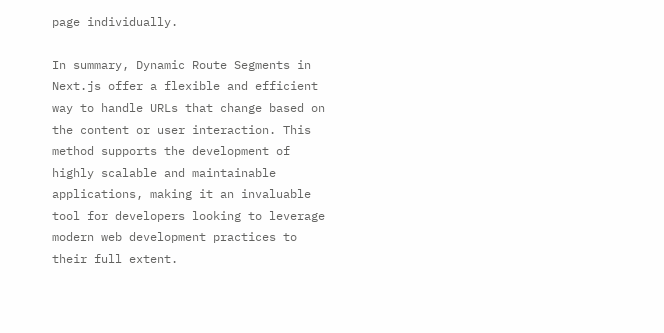page individually.

In summary, Dynamic Route Segments in Next.js offer a flexible and efficient way to handle URLs that change based on the content or user interaction. This method supports the development of highly scalable and maintainable applications, making it an invaluable tool for developers looking to leverage modern web development practices to their full extent.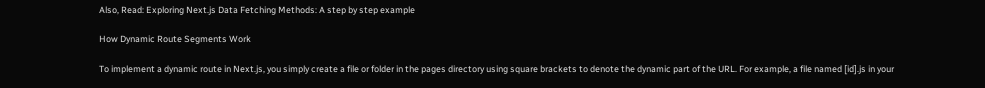Also, Read: Exploring Next.js Data Fetching Methods: A step by step example

How Dynamic Route Segments Work

To implement a dynamic route in Next.js, you simply create a file or folder in the pages directory using square brackets to denote the dynamic part of the URL. For example, a file named [id].js in your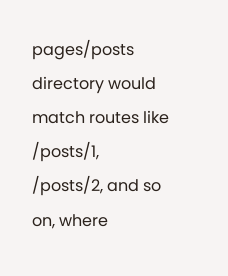pages/posts directory would match routes like /posts/1, /posts/2, and so on, where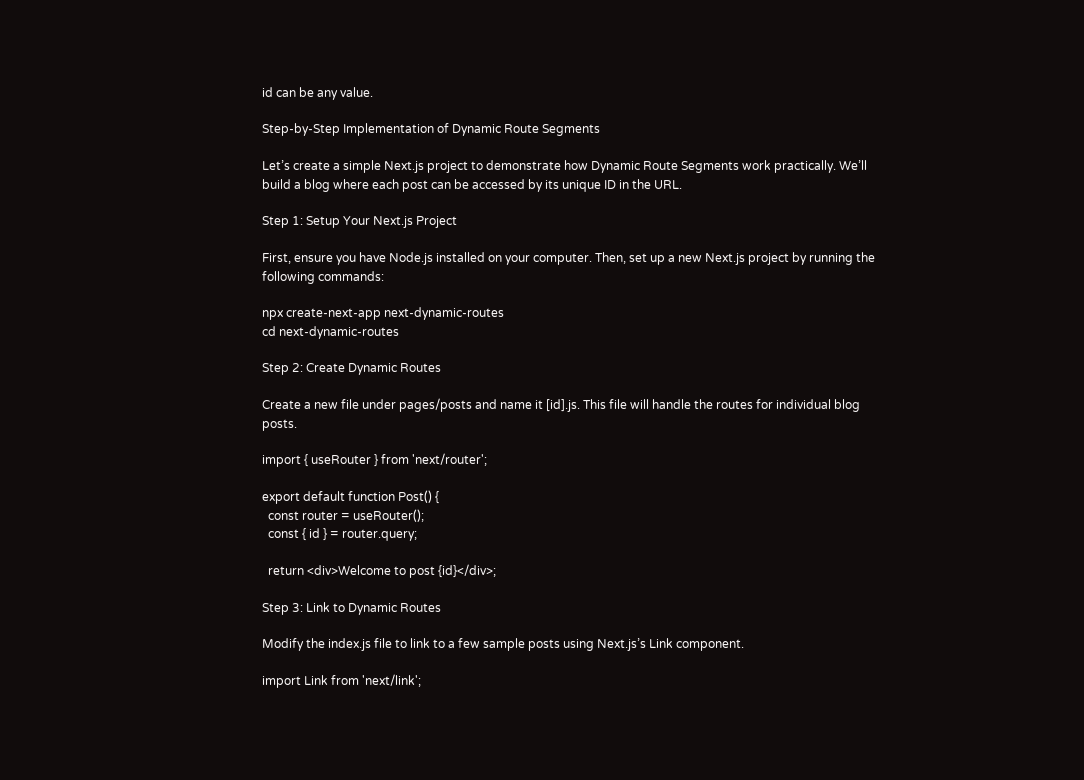id can be any value.

Step-by-Step Implementation of Dynamic Route Segments

Let’s create a simple Next.js project to demonstrate how Dynamic Route Segments work practically. We’ll build a blog where each post can be accessed by its unique ID in the URL.

Step 1: Setup Your Next.js Project

First, ensure you have Node.js installed on your computer. Then, set up a new Next.js project by running the following commands:

npx create-next-app next-dynamic-routes
cd next-dynamic-routes

Step 2: Create Dynamic Routes

Create a new file under pages/posts and name it [id].js. This file will handle the routes for individual blog posts.

import { useRouter } from 'next/router';

export default function Post() {
  const router = useRouter();
  const { id } = router.query;

  return <div>Welcome to post {id}</div>;

Step 3: Link to Dynamic Routes

Modify the index.js file to link to a few sample posts using Next.js’s Link component.

import Link from 'next/link';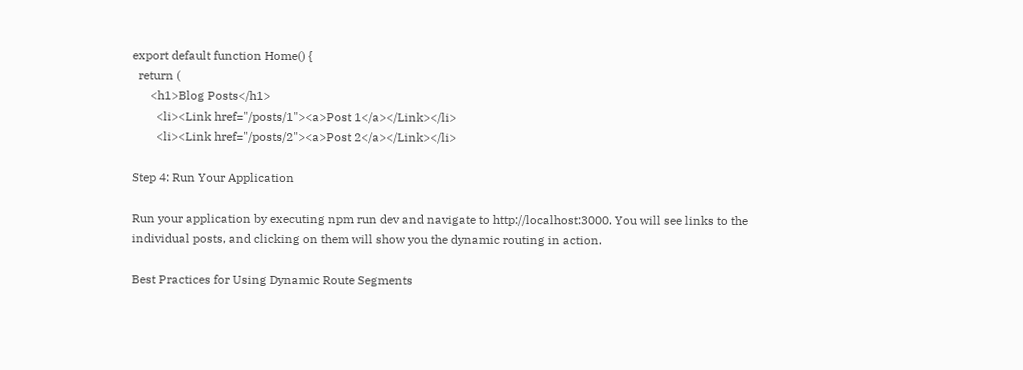export default function Home() {
  return (
      <h1>Blog Posts</h1>
        <li><Link href="/posts/1"><a>Post 1</a></Link></li>
        <li><Link href="/posts/2"><a>Post 2</a></Link></li>

Step 4: Run Your Application

Run your application by executing npm run dev and navigate to http://localhost:3000. You will see links to the individual posts, and clicking on them will show you the dynamic routing in action.

Best Practices for Using Dynamic Route Segments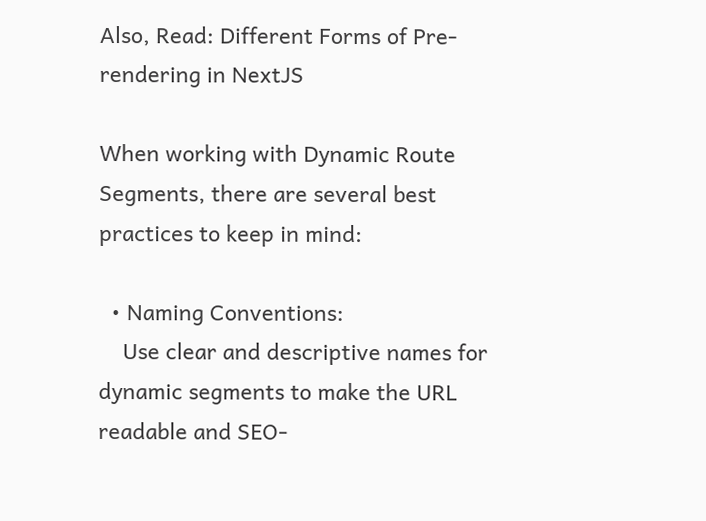Also, Read: Different Forms of Pre-rendering in NextJS

When working with Dynamic Route Segments, there are several best practices to keep in mind:

  • Naming Conventions:
    Use clear and descriptive names for dynamic segments to make the URL readable and SEO-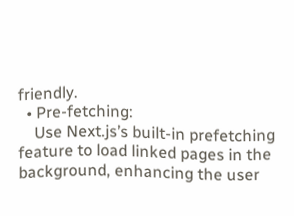friendly.
  • Pre-fetching:
    Use Next.js’s built-in prefetching feature to load linked pages in the background, enhancing the user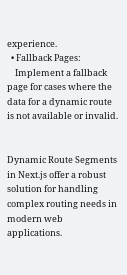experience.
  • Fallback Pages:
    Implement a fallback page for cases where the data for a dynamic route is not available or invalid.


Dynamic Route Segments in Next.js offer a robust solution for handling complex routing needs in modern web applications.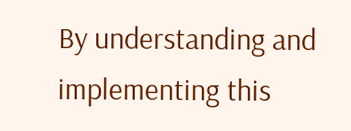By understanding and implementing this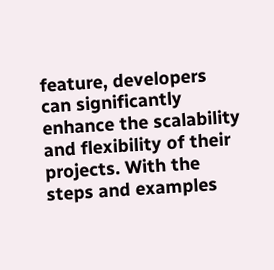feature, developers can significantly enhance the scalability and flexibility of their projects. With the steps and examples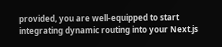provided, you are well-equipped to start integrating dynamic routing into your Next.js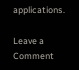applications.

Leave a Comment